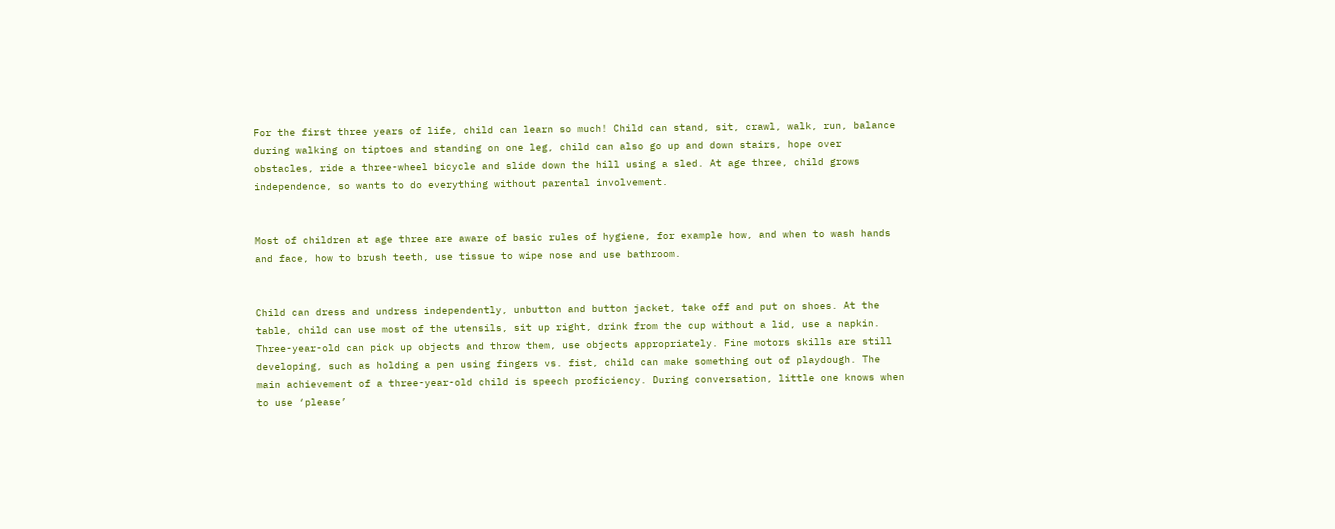For the first three years of life, child can learn so much! Child can stand, sit, crawl, walk, run, balance during walking on tiptoes and standing on one leg, child can also go up and down stairs, hope over obstacles, ride a three-wheel bicycle and slide down the hill using a sled. At age three, child grows independence, so wants to do everything without parental involvement.


Most of children at age three are aware of basic rules of hygiene, for example how, and when to wash hands and face, how to brush teeth, use tissue to wipe nose and use bathroom.


Child can dress and undress independently, unbutton and button jacket, take off and put on shoes. At the table, child can use most of the utensils, sit up right, drink from the cup without a lid, use a napkin. Three-year-old can pick up objects and throw them, use objects appropriately. Fine motors skills are still developing, such as holding a pen using fingers vs. fist, child can make something out of playdough. The main achievement of a three-year-old child is speech proficiency. During conversation, little one knows when to use ‘please’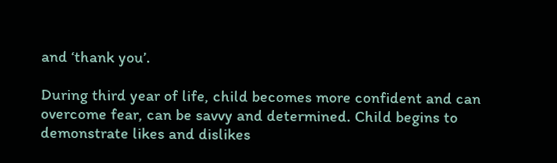and ‘thank you’.

During third year of life, child becomes more confident and can overcome fear, can be savvy and determined. Child begins to demonstrate likes and dislikes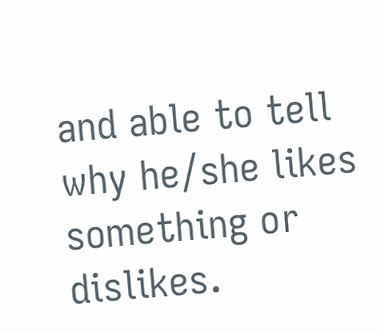and able to tell why he/she likes something or dislikes.